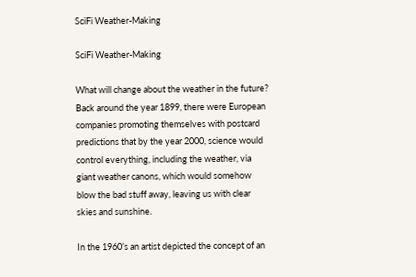SciFi Weather-Making

SciFi Weather-Making

What will change about the weather in the future? Back around the year 1899, there were European companies promoting themselves with postcard predictions that by the year 2000, science would control everything, including the weather, via giant weather canons, which would somehow blow the bad stuff away, leaving us with clear skies and sunshine.

In the 1960’s an artist depicted the concept of an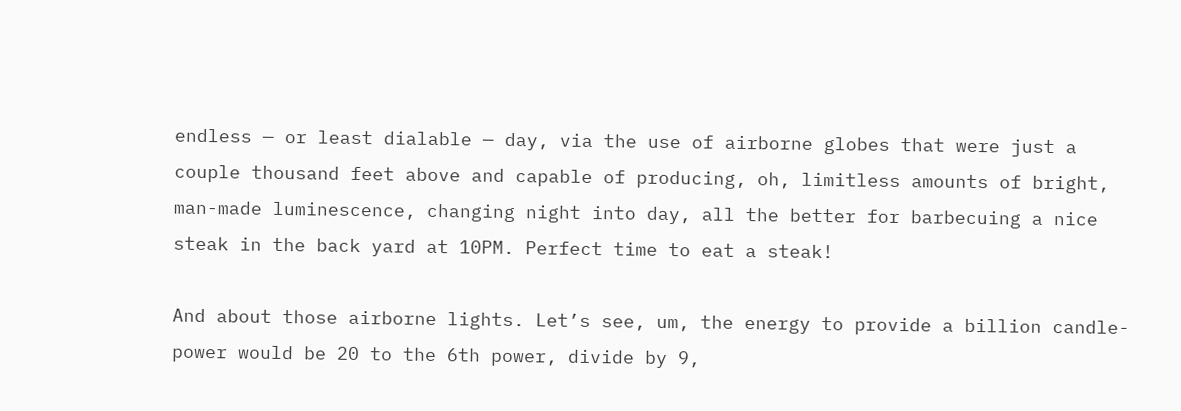endless — or least dialable — day, via the use of airborne globes that were just a couple thousand feet above and capable of producing, oh, limitless amounts of bright, man-made luminescence, changing night into day, all the better for barbecuing a nice steak in the back yard at 10PM. Perfect time to eat a steak!

And about those airborne lights. Let’s see, um, the energy to provide a billion candle-power would be 20 to the 6th power, divide by 9,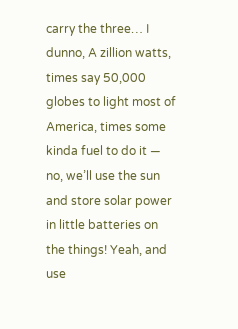carry the three… I dunno, A zillion watts, times say 50,000 globes to light most of America, times some kinda fuel to do it — no, we’ll use the sun and store solar power in little batteries on the things! Yeah, and use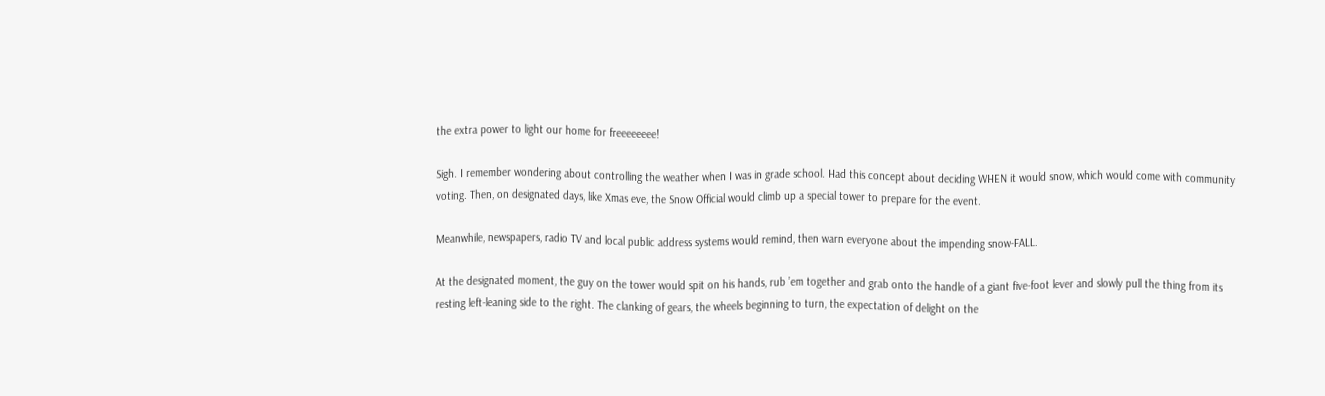the extra power to light our home for freeeeeeee!

Sigh. I remember wondering about controlling the weather when I was in grade school. Had this concept about deciding WHEN it would snow, which would come with community voting. Then, on designated days, like Xmas eve, the Snow Official would climb up a special tower to prepare for the event.

Meanwhile, newspapers, radio TV and local public address systems would remind, then warn everyone about the impending snow-FALL.

At the designated moment, the guy on the tower would spit on his hands, rub ’em together and grab onto the handle of a giant five-foot lever and slowly pull the thing from its resting left-leaning side to the right. The clanking of gears, the wheels beginning to turn, the expectation of delight on the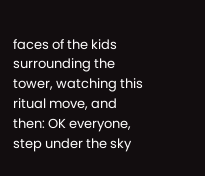faces of the kids surrounding the tower, watching this ritual move, and then: OK everyone, step under the sky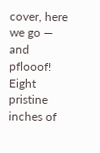cover, here we go — and pflooof! Eight pristine inches of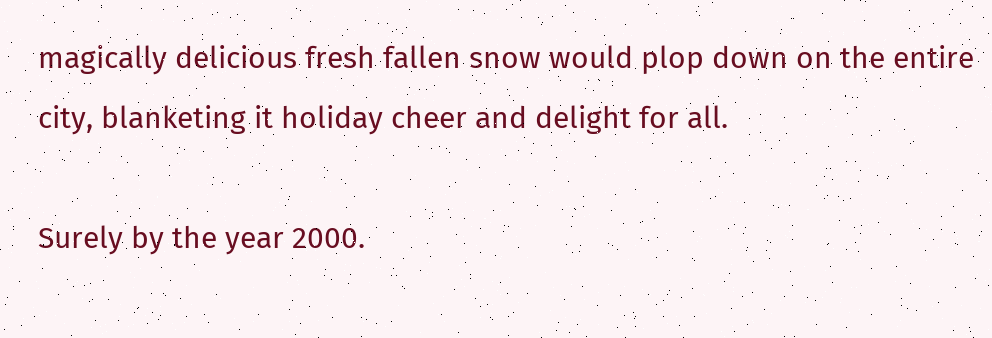magically delicious fresh fallen snow would plop down on the entire city, blanketing it holiday cheer and delight for all.

Surely by the year 2000.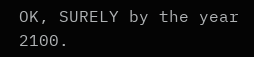OK, SURELY by the year 2100.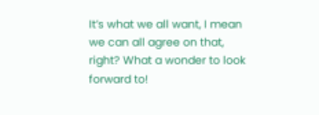It’s what we all want, I mean we can all agree on that, right? What a wonder to look forward to!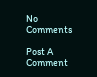No Comments

Post A Comment